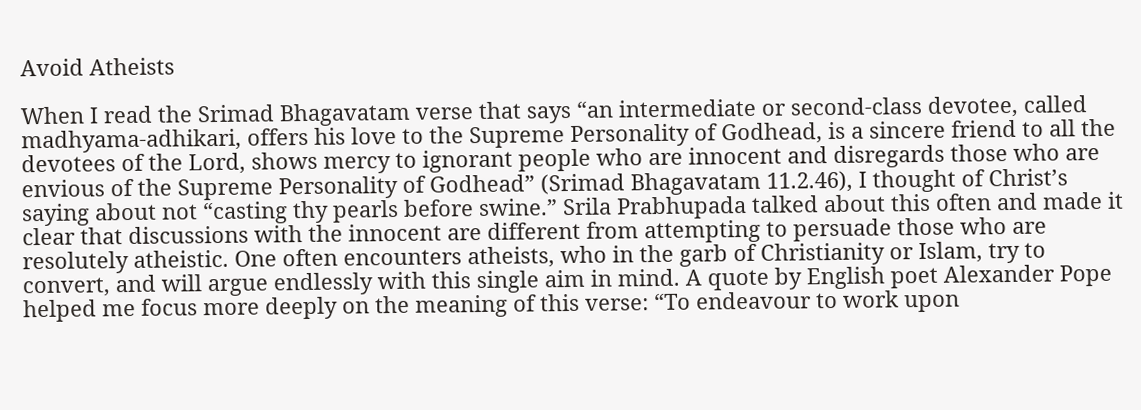Avoid Atheists

When I read the Srimad Bhagavatam verse that says “an intermediate or second-class devotee, called madhyama-adhikari, offers his love to the Supreme Personality of Godhead, is a sincere friend to all the devotees of the Lord, shows mercy to ignorant people who are innocent and disregards those who are envious of the Supreme Personality of Godhead” (Srimad Bhagavatam 11.2.46), I thought of Christ’s saying about not “casting thy pearls before swine.” Srila Prabhupada talked about this often and made it clear that discussions with the innocent are different from attempting to persuade those who are resolutely atheistic. One often encounters atheists, who in the garb of Christianity or Islam, try to convert, and will argue endlessly with this single aim in mind. A quote by English poet Alexander Pope helped me focus more deeply on the meaning of this verse: “To endeavour to work upon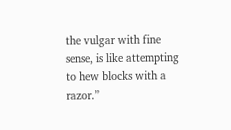the vulgar with fine sense, is like attempting to hew blocks with a razor.”